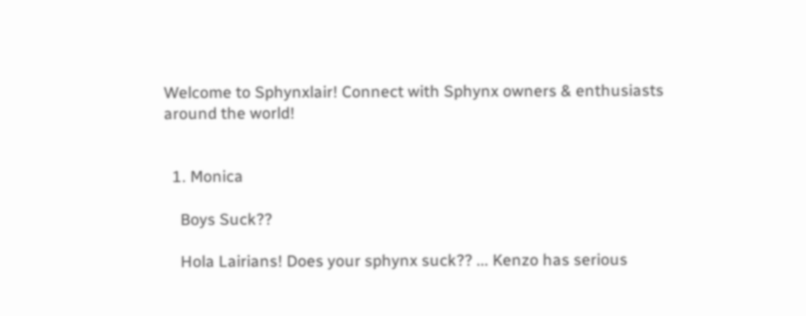Welcome to Sphynxlair! Connect with Sphynx owners & enthusiasts around the world!


  1. Monica

    Boys Suck??

    Hola Lairians! Does your sphynx suck?? ... Kenzo has serious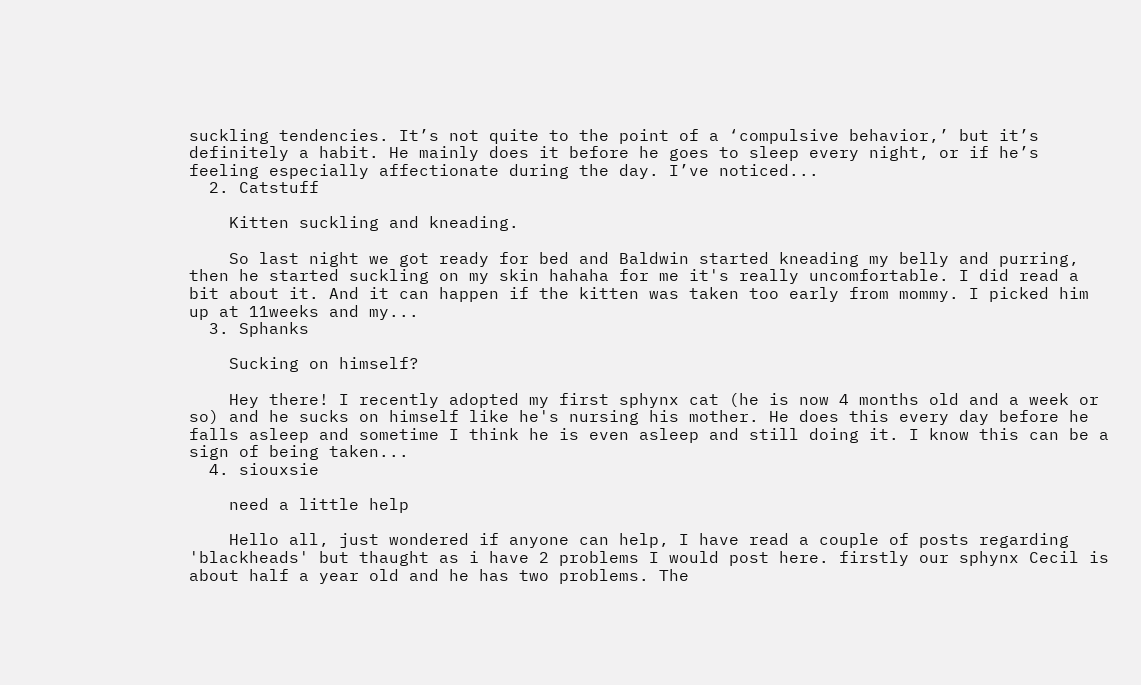suckling tendencies. It’s not quite to the point of a ‘compulsive behavior,’ but it’s definitely a habit. He mainly does it before he goes to sleep every night, or if he’s feeling especially affectionate during the day. I’ve noticed...
  2. Catstuff

    Kitten suckling and kneading.

    So last night we got ready for bed and Baldwin started kneading my belly and purring, then he started suckling on my skin hahaha for me it's really uncomfortable. I did read a bit about it. And it can happen if the kitten was taken too early from mommy. I picked him up at 11weeks and my...
  3. Sphanks

    Sucking on himself?

    Hey there! I recently adopted my first sphynx cat (he is now 4 months old and a week or so) and he sucks on himself like he's nursing his mother. He does this every day before he falls asleep and sometime I think he is even asleep and still doing it. I know this can be a sign of being taken...
  4. siouxsie

    need a little help

    Hello all, just wondered if anyone can help, I have read a couple of posts regarding 'blackheads' but thaught as i have 2 problems I would post here. firstly our sphynx Cecil is about half a year old and he has two problems. The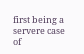first being a servere case of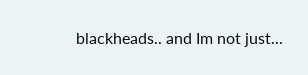blackheads.. and Im not just...